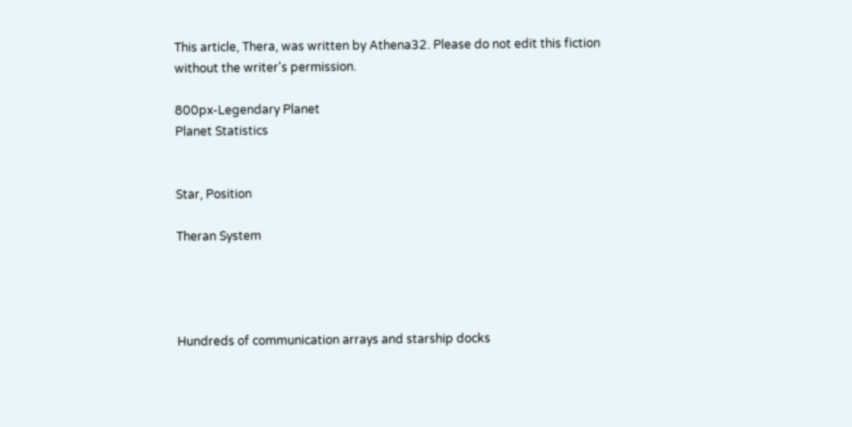This article, Thera, was written by Athena32. Please do not edit this fiction without the writer's permission.

800px-Legendary Planet
Planet Statistics


Star, Position

Theran System




Hundreds of communication arrays and starship docks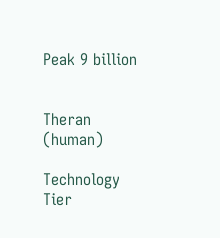Peak 9 billion


Theran (human)

Technology Tier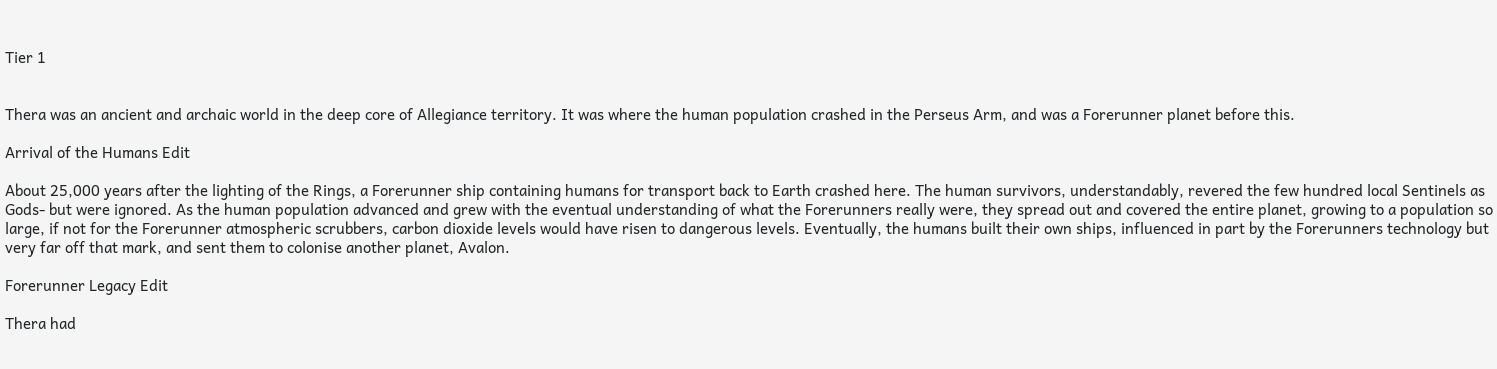Tier 1


Thera was an ancient and archaic world in the deep core of Allegiance territory. It was where the human population crashed in the Perseus Arm, and was a Forerunner planet before this.

Arrival of the Humans Edit

About 25,000 years after the lighting of the Rings, a Forerunner ship containing humans for transport back to Earth crashed here. The human survivors, understandably, revered the few hundred local Sentinels as Gods- but were ignored. As the human population advanced and grew with the eventual understanding of what the Forerunners really were, they spread out and covered the entire planet, growing to a population so large, if not for the Forerunner atmospheric scrubbers, carbon dioxide levels would have risen to dangerous levels. Eventually, the humans built their own ships, influenced in part by the Forerunners technology but very far off that mark, and sent them to colonise another planet, Avalon.

Forerunner Legacy Edit

Thera had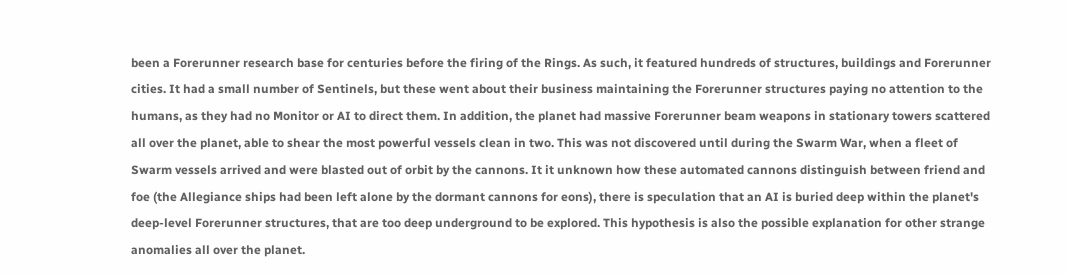been a Forerunner research base for centuries before the firing of the Rings. As such, it featured hundreds of structures, buildings and Forerunner cities. It had a small number of Sentinels, but these went about their business maintaining the Forerunner structures paying no attention to the humans, as they had no Monitor or AI to direct them. In addition, the planet had massive Forerunner beam weapons in stationary towers scattered all over the planet, able to shear the most powerful vessels clean in two. This was not discovered until during the Swarm War, when a fleet of Swarm vessels arrived and were blasted out of orbit by the cannons. It it unknown how these automated cannons distinguish between friend and foe (the Allegiance ships had been left alone by the dormant cannons for eons), there is speculation that an AI is buried deep within the planet's deep-level Forerunner structures, that are too deep underground to be explored. This hypothesis is also the possible explanation for other strange anomalies all over the planet.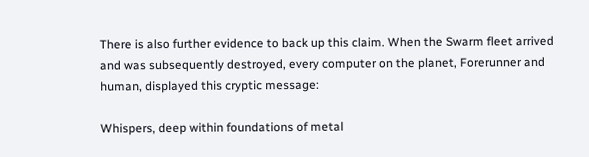There is also further evidence to back up this claim. When the Swarm fleet arrived and was subsequently destroyed, every computer on the planet, Forerunner and human, displayed this cryptic message:

Whispers, deep within foundations of metal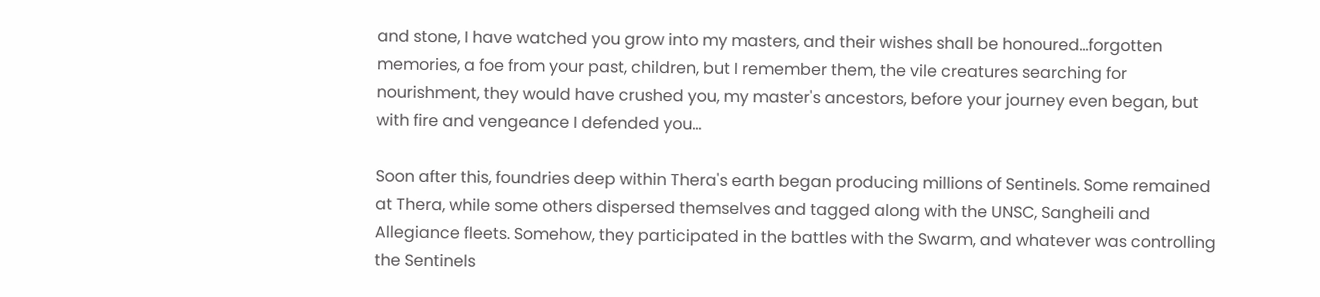and stone, I have watched you grow into my masters, and their wishes shall be honoured...forgotten memories, a foe from your past, children, but I remember them, the vile creatures searching for nourishment, they would have crushed you, my master's ancestors, before your journey even began, but with fire and vengeance I defended you...

Soon after this, foundries deep within Thera's earth began producing millions of Sentinels. Some remained at Thera, while some others dispersed themselves and tagged along with the UNSC, Sangheili and Allegiance fleets. Somehow, they participated in the battles with the Swarm, and whatever was controlling the Sentinels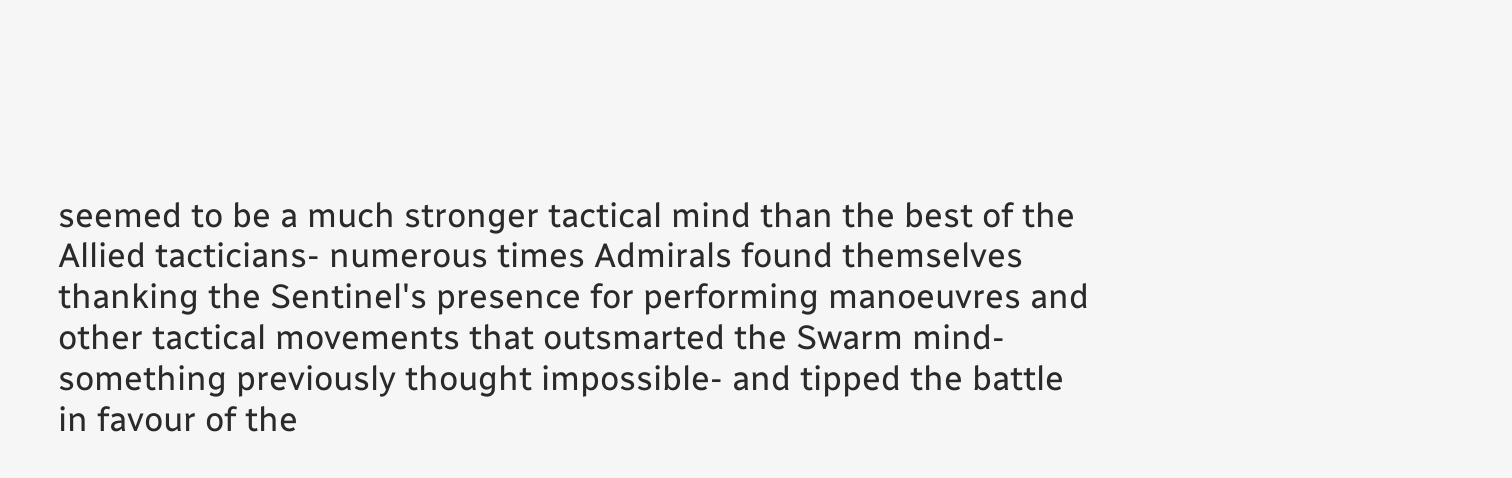seemed to be a much stronger tactical mind than the best of the Allied tacticians- numerous times Admirals found themselves thanking the Sentinel's presence for performing manoeuvres and other tactical movements that outsmarted the Swarm mind- something previously thought impossible- and tipped the battle in favour of the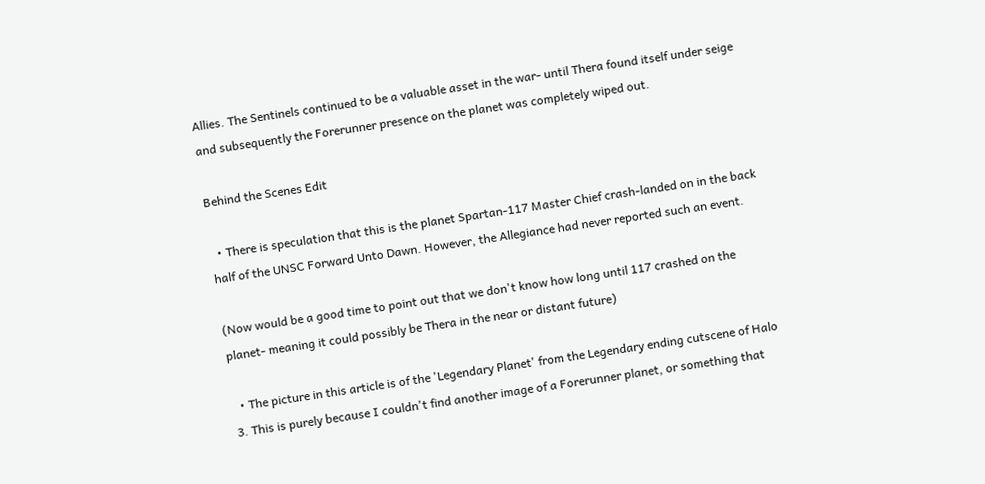Allies. The Sentinels continued to be a valuable asset in the war- until Thera found itself under seige and subsequently the Forerunner presence on the planet was completely wiped out.

Behind the Scenes Edit

  • There is speculation that this is the planet Spartan-117 Master Chief crash-landed on in the back half of the UNSC Forward Unto Dawn. However, the Allegiance had never reported such an event.

(Now would be a good time to point out that we don't know how long until 117 crashed on the planet- meaning it could possibly be Thera in the near or distant future)

  • The picture in this article is of the 'Legendary Planet' from the Legendary ending cutscene of Halo 3. This is purely because I couldn't find another image of a Forerunner planet, or something that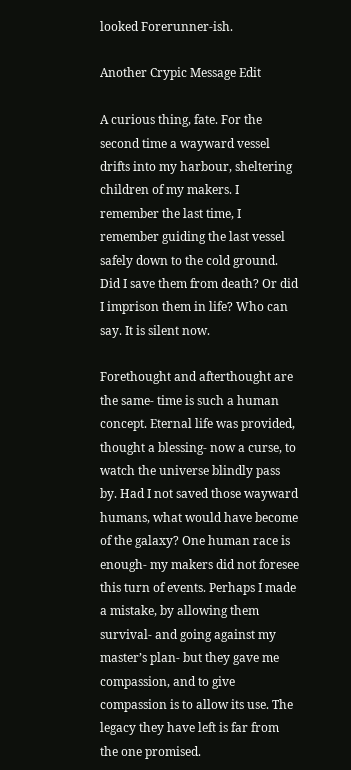looked Forerunner-ish.

Another Crypic Message Edit

A curious thing, fate. For the second time a wayward vessel drifts into my harbour, sheltering children of my makers. I remember the last time, I remember guiding the last vessel safely down to the cold ground. Did I save them from death? Or did I imprison them in life? Who can say. It is silent now.

Forethought and afterthought are the same- time is such a human concept. Eternal life was provided, thought a blessing- now a curse, to watch the universe blindly pass by. Had I not saved those wayward humans, what would have become of the galaxy? One human race is enough- my makers did not foresee this turn of events. Perhaps I made a mistake, by allowing them survival- and going against my master’s plan- but they gave me compassion, and to give compassion is to allow its use. The legacy they have left is far from the one promised.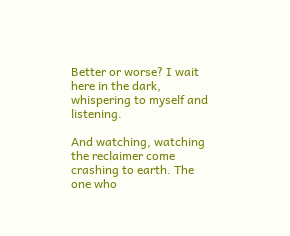Better or worse? I wait here in the dark, whispering to myself and listening.

And watching, watching the reclaimer come crashing to earth. The one who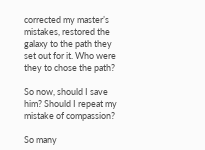corrected my master’s mistakes, restored the galaxy to the path they set out for it. Who were they to chose the path?

So now, should I save him? Should I repeat my mistake of compassion?

So many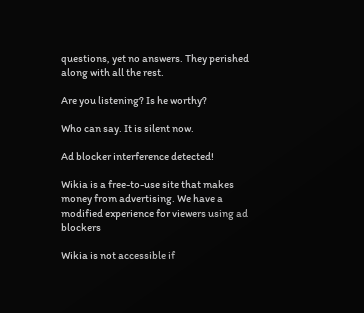questions, yet no answers. They perished along with all the rest.

Are you listening? Is he worthy?

Who can say. It is silent now.

Ad blocker interference detected!

Wikia is a free-to-use site that makes money from advertising. We have a modified experience for viewers using ad blockers

Wikia is not accessible if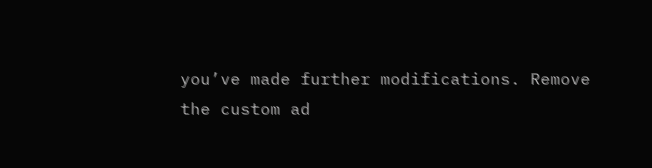you’ve made further modifications. Remove the custom ad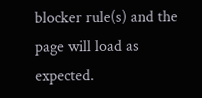blocker rule(s) and the page will load as expected.